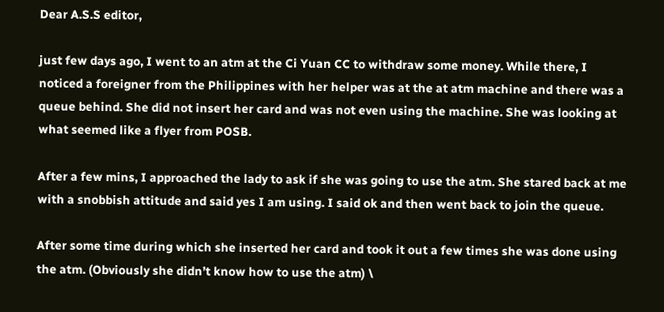Dear A.S.S editor,

just few days ago, I went to an atm at the Ci Yuan CC to withdraw some money. While there, I noticed a foreigner from the Philippines with her helper was at the at atm machine and there was a queue behind. She did not insert her card and was not even using the machine. She was looking at what seemed like a flyer from POSB.

After a few mins, I approached the lady to ask if she was going to use the atm. She stared back at me with a snobbish attitude and said yes I am using. I said ok and then went back to join the queue.

After some time during which she inserted her card and took it out a few times she was done using the atm. (Obviously she didn’t know how to use the atm) \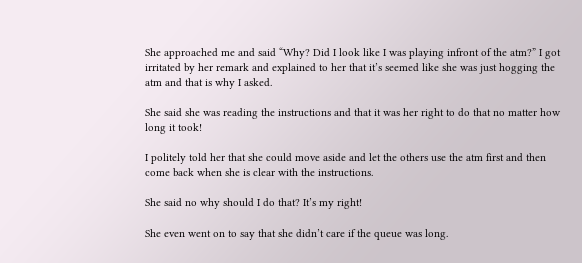She approached me and said “Why? Did I look like I was playing infront of the atm?” I got irritated by her remark and explained to her that it’s seemed like she was just hogging the atm and that is why I asked.

She said she was reading the instructions and that it was her right to do that no matter how long it took!

I politely told her that she could move aside and let the others use the atm first and then come back when she is clear with the instructions.

She said no why should I do that? It’s my right!

She even went on to say that she didn’t care if the queue was long.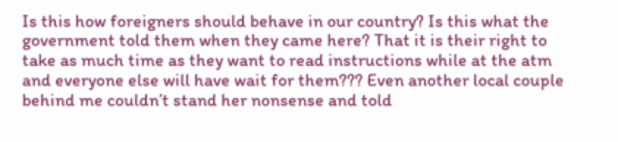Is this how foreigners should behave in our country? Is this what the government told them when they came here? That it is their right to take as much time as they want to read instructions while at the atm and everyone else will have wait for them??? Even another local couple behind me couldn’t stand her nonsense and told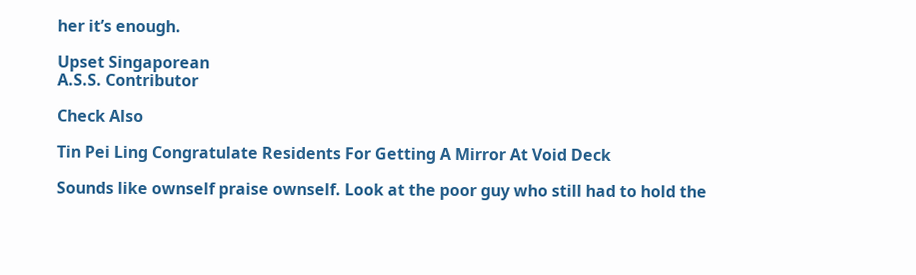her it’s enough.

Upset Singaporean
A.S.S. Contributor

Check Also

Tin Pei Ling Congratulate Residents For Getting A Mirror At Void Deck

Sounds like ownself praise ownself. Look at the poor guy who still had to hold the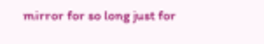mirror for so long just for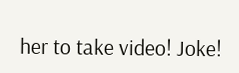her to take video! Joke!